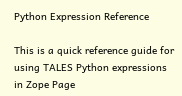Python Expression Reference

This is a quick reference guide for using TALES Python expressions in Zope Page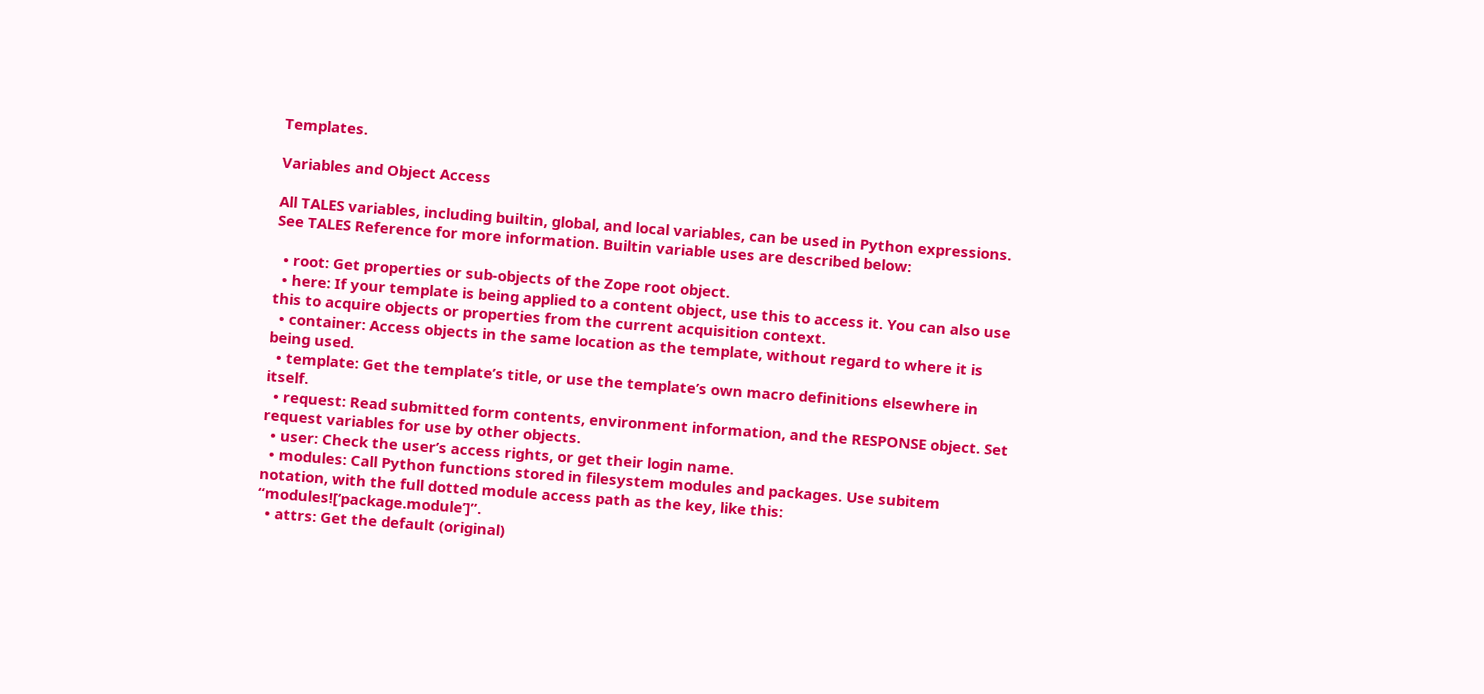Templates.

Variables and Object Access

All TALES variables, including builtin, global, and local variables, can be used in Python expressions. See TALES Reference for more information. Builtin variable uses are described below:

  • root: Get properties or sub-objects of the Zope root object.
  • here: If your template is being applied to a content object, use this to access it. You can also use this to acquire objects or properties from the current acquisition context.
  • container: Access objects in the same location as the template, without regard to where it is being used.
  • template: Get the template’s title, or use the template’s own macro definitions elsewhere in itself.
  • request: Read submitted form contents, environment information, and the RESPONSE object. Set request variables for use by other objects.
  • user: Check the user’s access rights, or get their login name.
  • modules: Call Python functions stored in filesystem modules and packages. Use subitem notation, with the full dotted module access path as the key, like this: “modules![‘package.module’]”.
  • attrs: Get the default (original)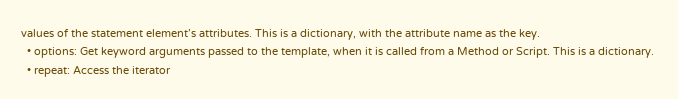values of the statement element’s attributes. This is a dictionary, with the attribute name as the key.
  • options: Get keyword arguments passed to the template, when it is called from a Method or Script. This is a dictionary.
  • repeat: Access the iterator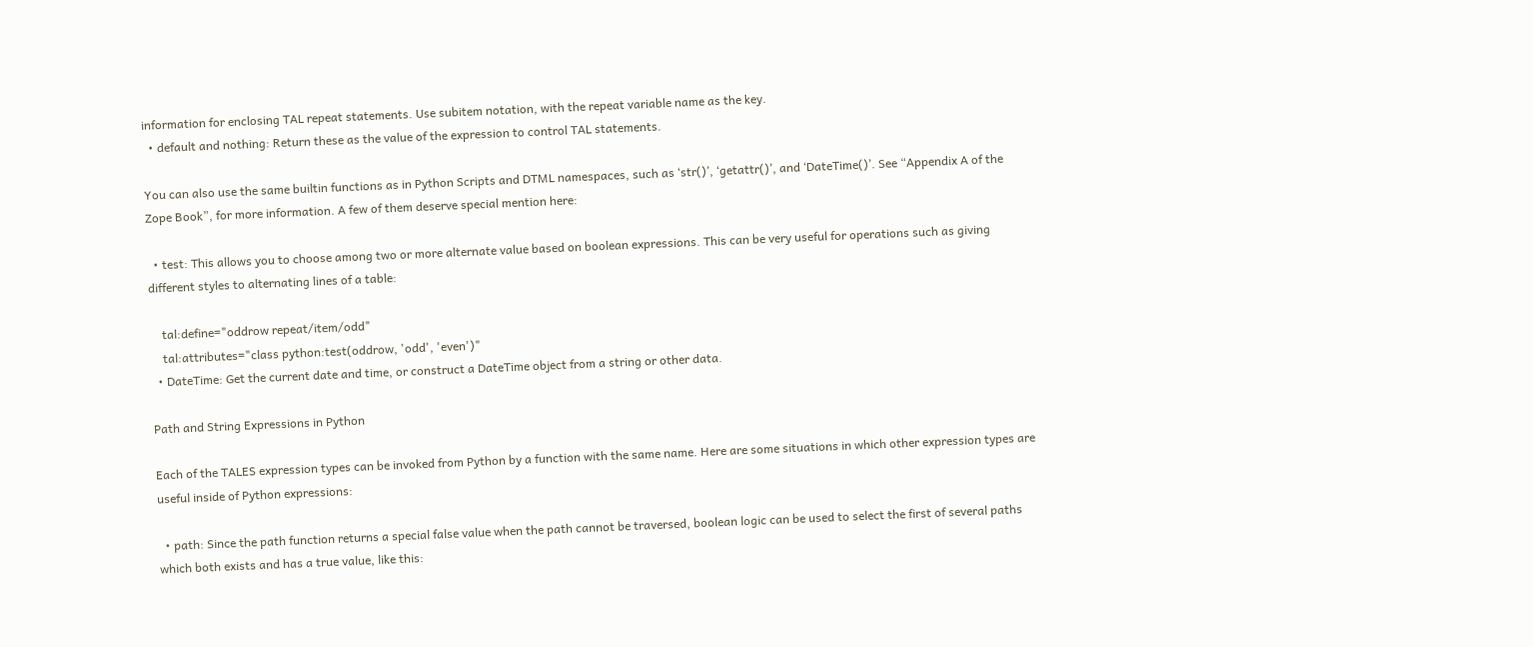information for enclosing TAL repeat statements. Use subitem notation, with the repeat variable name as the key.
  • default and nothing: Return these as the value of the expression to control TAL statements.

You can also use the same builtin functions as in Python Scripts and DTML namespaces, such as ‘str()’, ‘getattr()’, and ‘DateTime()’. See “Appendix A of the Zope Book”, for more information. A few of them deserve special mention here:

  • test: This allows you to choose among two or more alternate value based on boolean expressions. This can be very useful for operations such as giving different styles to alternating lines of a table:

    tal:define="oddrow repeat/item/odd"
    tal:attributes="class python:test(oddrow, 'odd', 'even')"
  • DateTime: Get the current date and time, or construct a DateTime object from a string or other data.

Path and String Expressions in Python

Each of the TALES expression types can be invoked from Python by a function with the same name. Here are some situations in which other expression types are useful inside of Python expressions:

  • path: Since the path function returns a special false value when the path cannot be traversed, boolean logic can be used to select the first of several paths which both exists and has a true value, like this: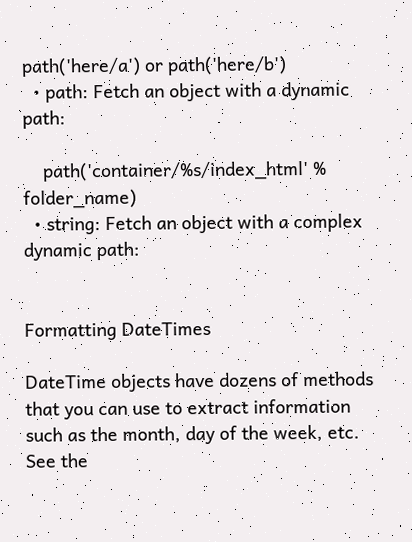path('here/a') or path('here/b')
  • path: Fetch an object with a dynamic path:

    path('container/%s/index_html' % folder_name)
  • string: Fetch an object with a complex dynamic path:


Formatting DateTimes

DateTime objects have dozens of methods that you can use to extract information such as the month, day of the week, etc. See the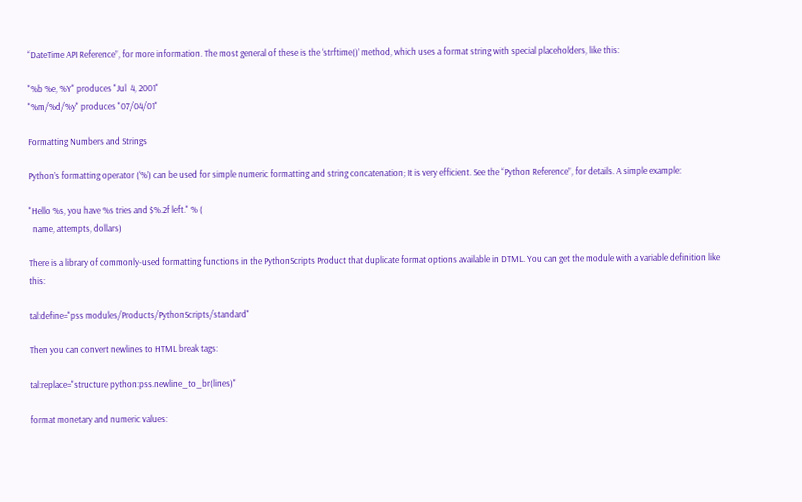“DateTime API Reference”, for more information. The most general of these is the ‘strftime()’ method, which uses a format string with special placeholders, like this:

"%b %e, %Y" produces "Jul  4, 2001"
"%m/%d/%y" produces "07/04/01"

Formatting Numbers and Strings

Python’s formatting operator (‘%’) can be used for simple numeric formatting and string concatenation; It is very efficient. See the “Python Reference”, for details. A simple example:

"Hello %s, you have %s tries and $%.2f left." % (
  name, attempts, dollars)

There is a library of commonly-used formatting functions in the PythonScripts Product that duplicate format options available in DTML. You can get the module with a variable definition like this:

tal:define="pss modules/Products/PythonScripts/standard"

Then you can convert newlines to HTML break tags:

tal:replace="structure python:pss.newline_to_br(lines)"

format monetary and numeric values: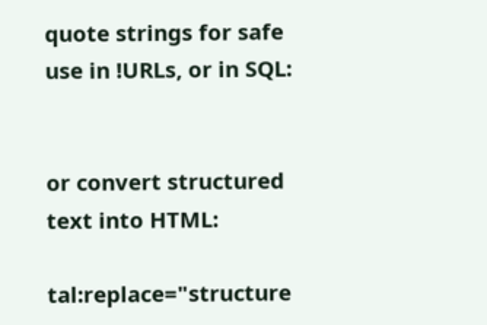quote strings for safe use in !URLs, or in SQL:


or convert structured text into HTML:

tal:replace="structure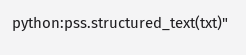python:pss.structured_text(txt)"